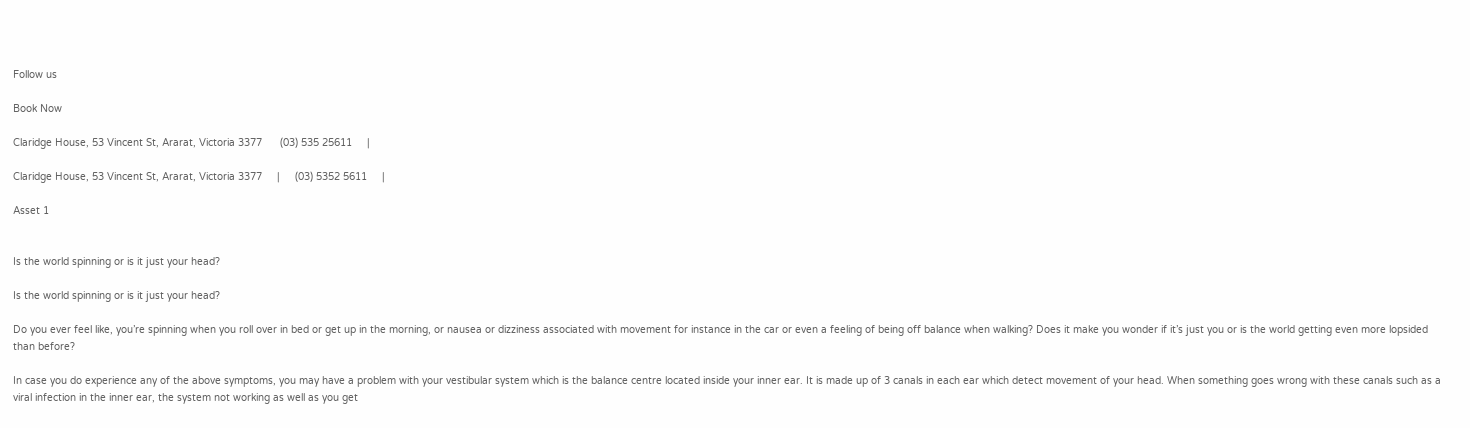Follow us

Book Now

Claridge House, 53 Vincent St, Ararat, Victoria 3377      (03) 535 25611     |

Claridge House, 53 Vincent St, Ararat, Victoria 3377     |     (03) 5352 5611     |

Asset 1


Is the world spinning or is it just your head?

Is the world spinning or is it just your head?

Do you ever feel like, you’re spinning when you roll over in bed or get up in the morning, or nausea or dizziness associated with movement for instance in the car or even a feeling of being off balance when walking? Does it make you wonder if it’s just you or is the world getting even more lopsided than before?

In case you do experience any of the above symptoms, you may have a problem with your vestibular system which is the balance centre located inside your inner ear. It is made up of 3 canals in each ear which detect movement of your head. When something goes wrong with these canals such as a viral infection in the inner ear, the system not working as well as you get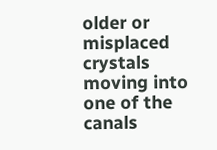older or misplaced crystals moving into one of the canals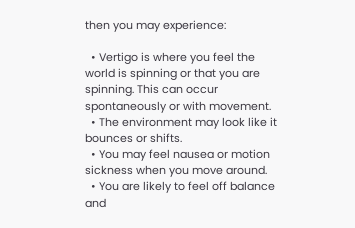then you may experience:

  • Vertigo is where you feel the world is spinning or that you are spinning. This can occur spontaneously or with movement.
  • The environment may look like it bounces or shifts.
  • You may feel nausea or motion sickness when you move around.
  • You are likely to feel off balance and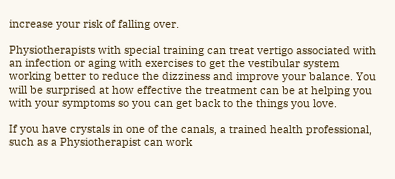increase your risk of falling over.

Physiotherapists with special training can treat vertigo associated with an infection or aging with exercises to get the vestibular system working better to reduce the dizziness and improve your balance. You will be surprised at how effective the treatment can be at helping you with your symptoms so you can get back to the things you love.

If you have crystals in one of the canals, a trained health professional, such as a Physiotherapist can work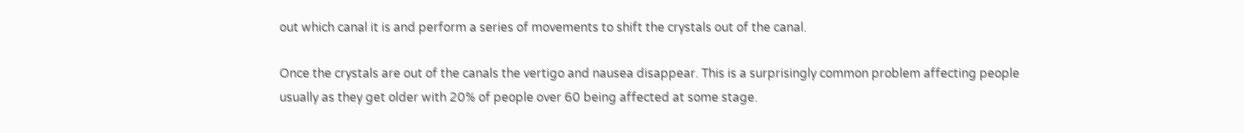out which canal it is and perform a series of movements to shift the crystals out of the canal.

Once the crystals are out of the canals the vertigo and nausea disappear. This is a surprisingly common problem affecting people usually as they get older with 20% of people over 60 being affected at some stage.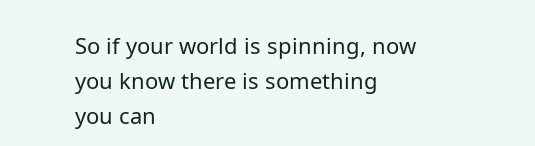So if your world is spinning, now you know there is something you can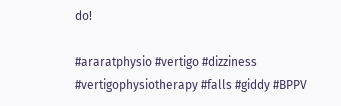do!

#araratphysio #vertigo #dizziness #vertigophysiotherapy #falls #giddy #BPPV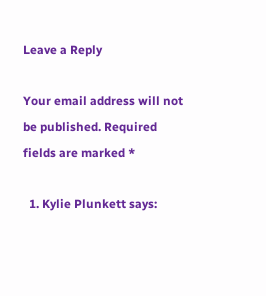Leave a Reply

Your email address will not be published. Required fields are marked *

  1. Kylie Plunkett says: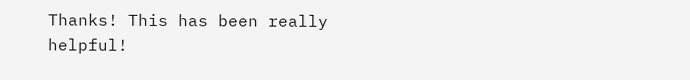Thanks! This has been really helpful!